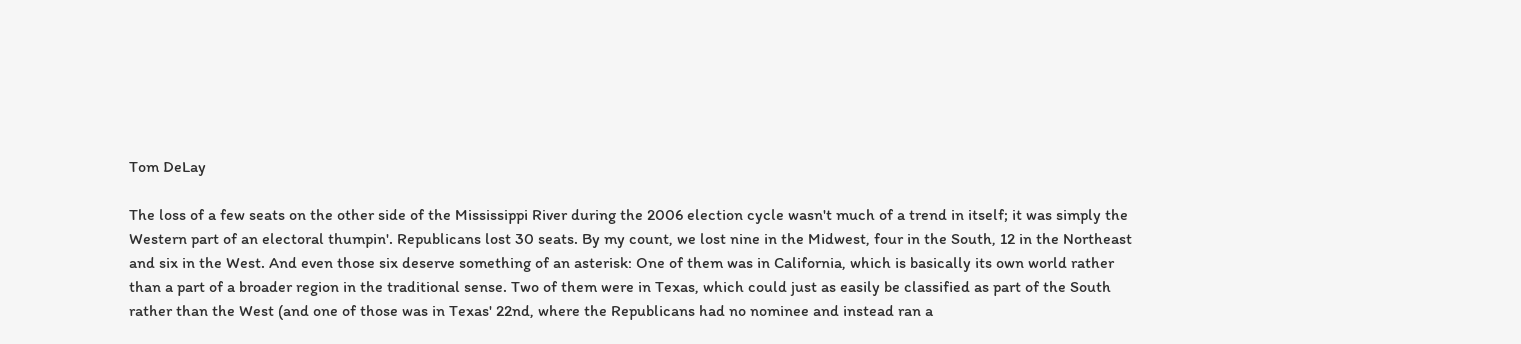Tom DeLay

The loss of a few seats on the other side of the Mississippi River during the 2006 election cycle wasn't much of a trend in itself; it was simply the Western part of an electoral thumpin'. Republicans lost 30 seats. By my count, we lost nine in the Midwest, four in the South, 12 in the Northeast and six in the West. And even those six deserve something of an asterisk: One of them was in California, which is basically its own world rather than a part of a broader region in the traditional sense. Two of them were in Texas, which could just as easily be classified as part of the South rather than the West (and one of those was in Texas' 22nd, where the Republicans had no nominee and instead ran a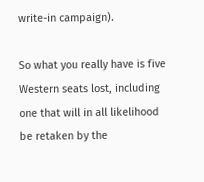write-in campaign).

So what you really have is five Western seats lost, including one that will in all likelihood be retaken by the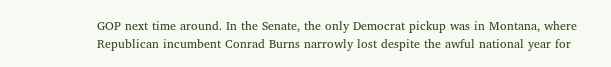GOP next time around. In the Senate, the only Democrat pickup was in Montana, where Republican incumbent Conrad Burns narrowly lost despite the awful national year for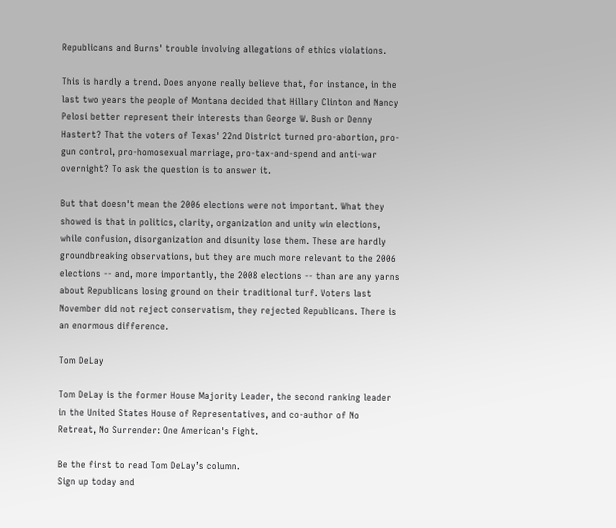Republicans and Burns' trouble involving allegations of ethics violations.

This is hardly a trend. Does anyone really believe that, for instance, in the last two years the people of Montana decided that Hillary Clinton and Nancy Pelosi better represent their interests than George W. Bush or Denny Hastert? That the voters of Texas' 22nd District turned pro-abortion, pro-gun control, pro-homosexual marriage, pro-tax-and-spend and anti-war overnight? To ask the question is to answer it.

But that doesn't mean the 2006 elections were not important. What they showed is that in politics, clarity, organization and unity win elections, while confusion, disorganization and disunity lose them. These are hardly groundbreaking observations, but they are much more relevant to the 2006 elections -- and, more importantly, the 2008 elections -- than are any yarns about Republicans losing ground on their traditional turf. Voters last November did not reject conservatism, they rejected Republicans. There is an enormous difference.

Tom DeLay

Tom DeLay is the former House Majority Leader, the second ranking leader in the United States House of Representatives, and co-author of No Retreat, No Surrender: One American's Fight.

Be the first to read Tom DeLay’s column.
Sign up today and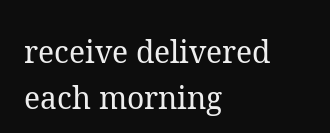receive delivered each morning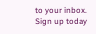to your inbox.
Sign up today